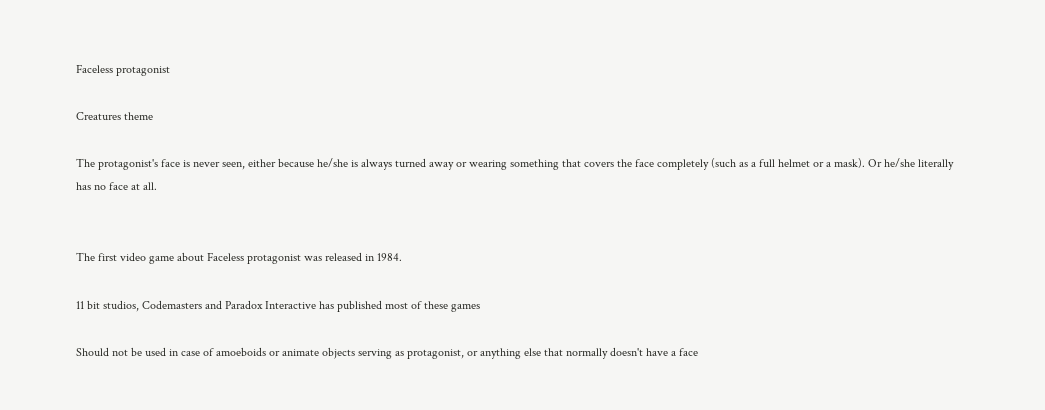Faceless protagonist

Creatures theme

The protagonist's face is never seen, either because he/she is always turned away or wearing something that covers the face completely (such as a full helmet or a mask). Or he/she literally has no face at all.


The first video game about Faceless protagonist was released in 1984.

11 bit studios, Codemasters and Paradox Interactive has published most of these games

Should not be used in case of amoeboids or animate objects serving as protagonist, or anything else that normally doesn't have a face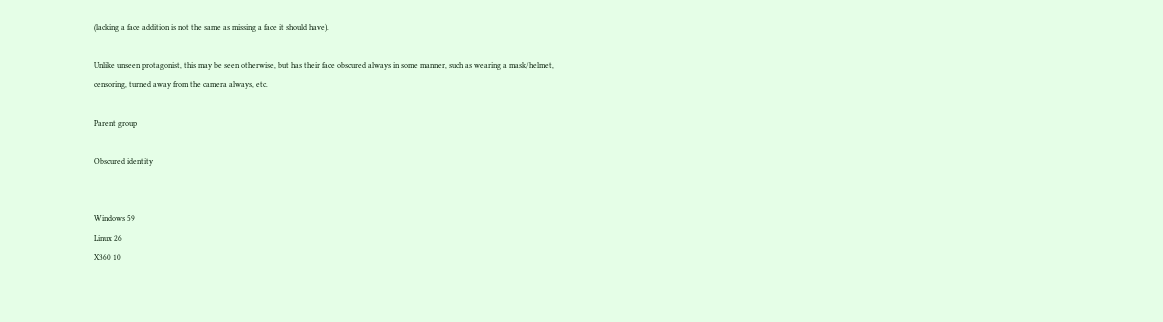(lacking a face addition is not the same as missing a face it should have).

Unlike unseen protagonist, this may be seen otherwise, but has their face obscured always in some manner, such as wearing a mask/helmet, censoring, turned away from the camera always, etc.

Parent group

Obscured identity


Windows 59
Linux 26
X360 10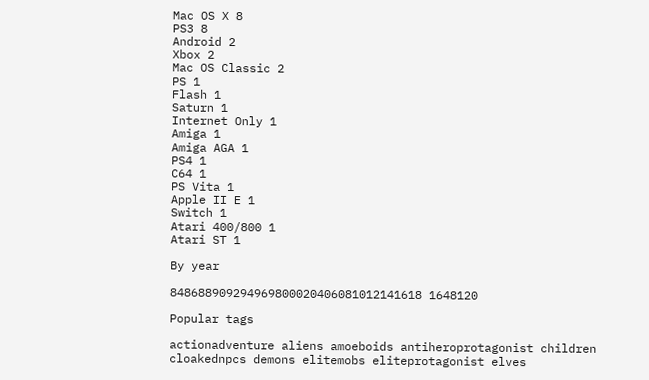Mac OS X 8
PS3 8
Android 2
Xbox 2
Mac OS Classic 2
PS 1
Flash 1
Saturn 1
Internet Only 1
Amiga 1
Amiga AGA 1
PS4 1
C64 1
PS Vita 1
Apple II E 1
Switch 1
Atari 400/800 1
Atari ST 1

By year

848688909294969800020406081012141618 1648120

Popular tags

actionadventure aliens amoeboids antiheroprotagonist children cloakednpcs demons elitemobs eliteprotagonist elves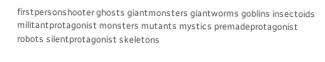firstpersonshooter ghosts giantmonsters giantworms goblins insectoids militantprotagonist monsters mutants mystics premadeprotagonist robots silentprotagonist skeletons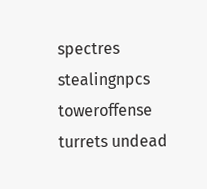spectres stealingnpcs toweroffense turrets undead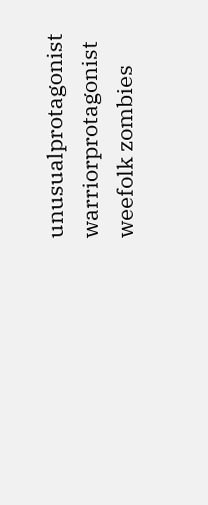unusualprotagonist warriorprotagonist weefolk zombies